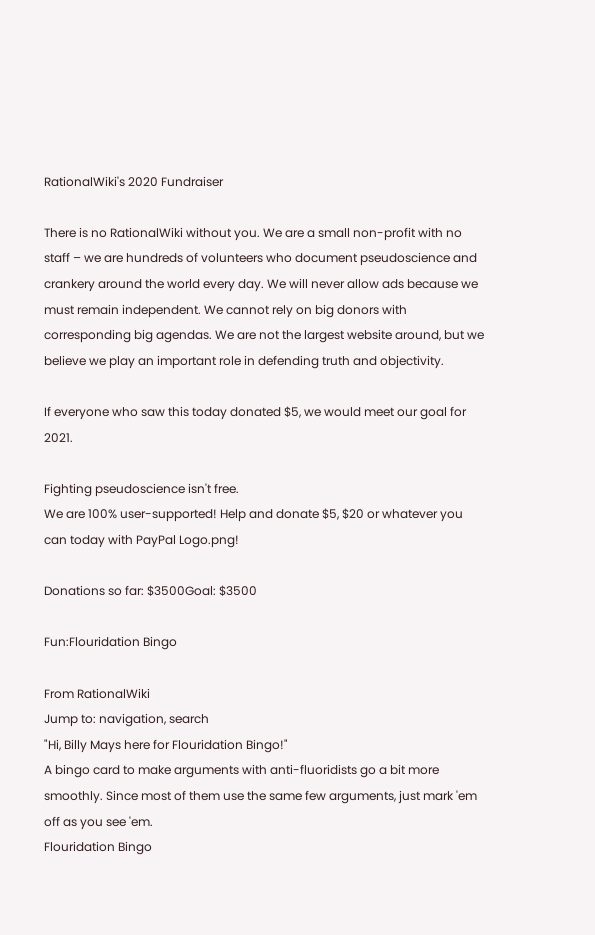RationalWiki's 2020 Fundraiser

There is no RationalWiki without you. We are a small non-profit with no staff – we are hundreds of volunteers who document pseudoscience and crankery around the world every day. We will never allow ads because we must remain independent. We cannot rely on big donors with corresponding big agendas. We are not the largest website around, but we believe we play an important role in defending truth and objectivity.

If everyone who saw this today donated $5, we would meet our goal for 2021.

Fighting pseudoscience isn't free.
We are 100% user-supported! Help and donate $5, $20 or whatever you can today with PayPal Logo.png!

Donations so far: $3500Goal: $3500

Fun:Flouridation Bingo

From RationalWiki
Jump to: navigation, search
"Hi, Billy Mays here for Flouridation Bingo!"
A bingo card to make arguments with anti-fluoridists go a bit more smoothly. Since most of them use the same few arguments, just mark 'em off as you see 'em.
Flouridation Bingo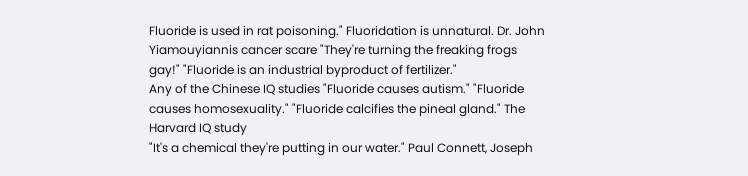Fluoride is used in rat poisoning." Fluoridation is unnatural. Dr. John Yiamouyiannis cancer scare "They're turning the freaking frogs gay!" "Fluoride is an industrial byproduct of fertilizer."
Any of the Chinese IQ studies "Fluoride causes autism." "Fluoride causes homosexuality." "Fluoride calcifies the pineal gland." The Harvard IQ study
"It's a chemical they're putting in our water." Paul Connett, Joseph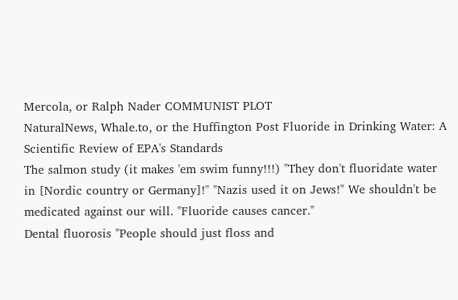Mercola, or Ralph Nader COMMUNIST PLOT
NaturalNews, Whale.to, or the Huffington Post Fluoride in Drinking Water: A Scientific Review of EPA's Standards
The salmon study (it makes 'em swim funny!!!) "They don't fluoridate water in [Nordic country or Germany]!" "Nazis used it on Jews!" We shouldn't be medicated against our will. "Fluoride causes cancer."
Dental fluorosis "People should just floss and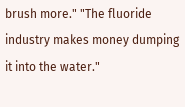brush more." "The fluoride industry makes money dumping it into the water."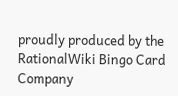proudly produced by the RationalWiki Bingo Card Company